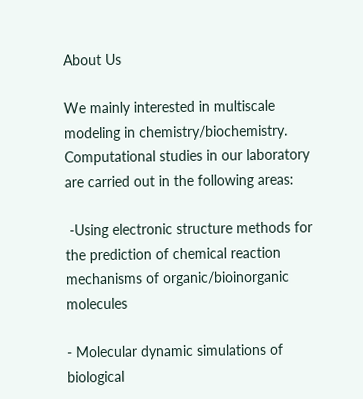About Us

We mainly interested in multiscale modeling in chemistry/biochemistry.
Computational studies in our laboratory are carried out in the following areas:

 -Using electronic structure methods for the prediction of chemical reaction mechanisms of organic/bioinorganic molecules

- Molecular dynamic simulations of biological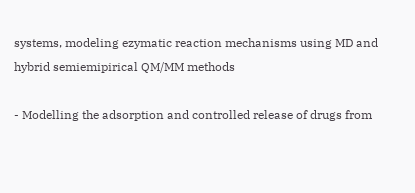systems, modeling ezymatic reaction mechanisms using MD and hybrid semiemipirical QM/MM methods

- Modelling the adsorption and controlled release of drugs from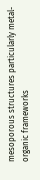mesoporous structures particularly metal-organic frameworks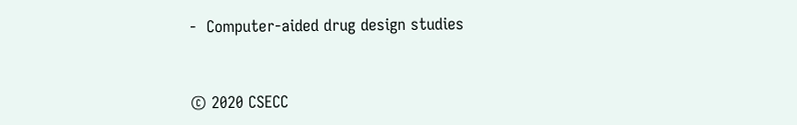-  Computer-aided drug design studies


© 2020 CSECC